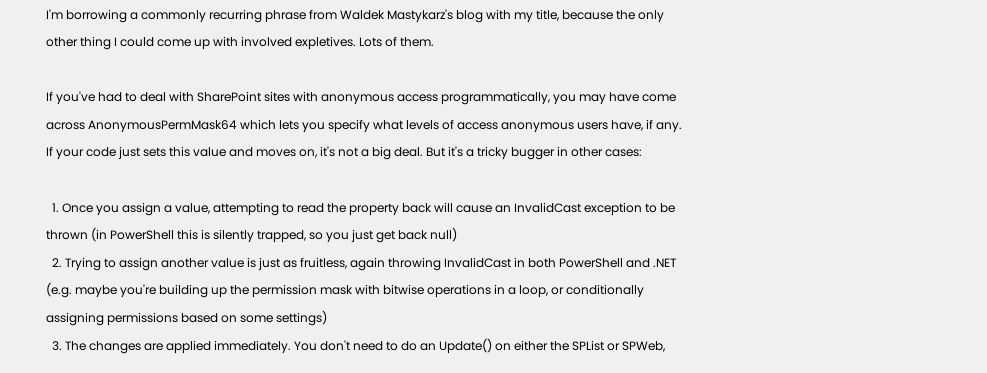I'm borrowing a commonly recurring phrase from Waldek Mastykarz's blog with my title, because the only other thing I could come up with involved expletives. Lots of them.

If you've had to deal with SharePoint sites with anonymous access programmatically, you may have come across AnonymousPermMask64 which lets you specify what levels of access anonymous users have, if any. If your code just sets this value and moves on, it's not a big deal. But it's a tricky bugger in other cases:

  1. Once you assign a value, attempting to read the property back will cause an InvalidCast exception to be thrown (in PowerShell this is silently trapped, so you just get back null)
  2. Trying to assign another value is just as fruitless, again throwing InvalidCast in both PowerShell and .NET (e.g. maybe you're building up the permission mask with bitwise operations in a loop, or conditionally assigning permissions based on some settings)
  3. The changes are applied immediately. You don't need to do an Update() on either the SPList or SPWeb,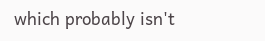which probably isn't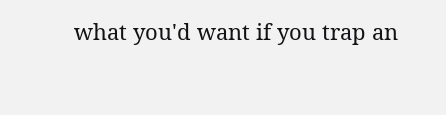what you'd want if you trap an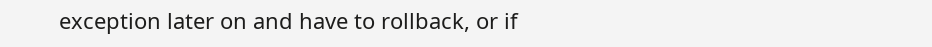exception later on and have to rollback, or if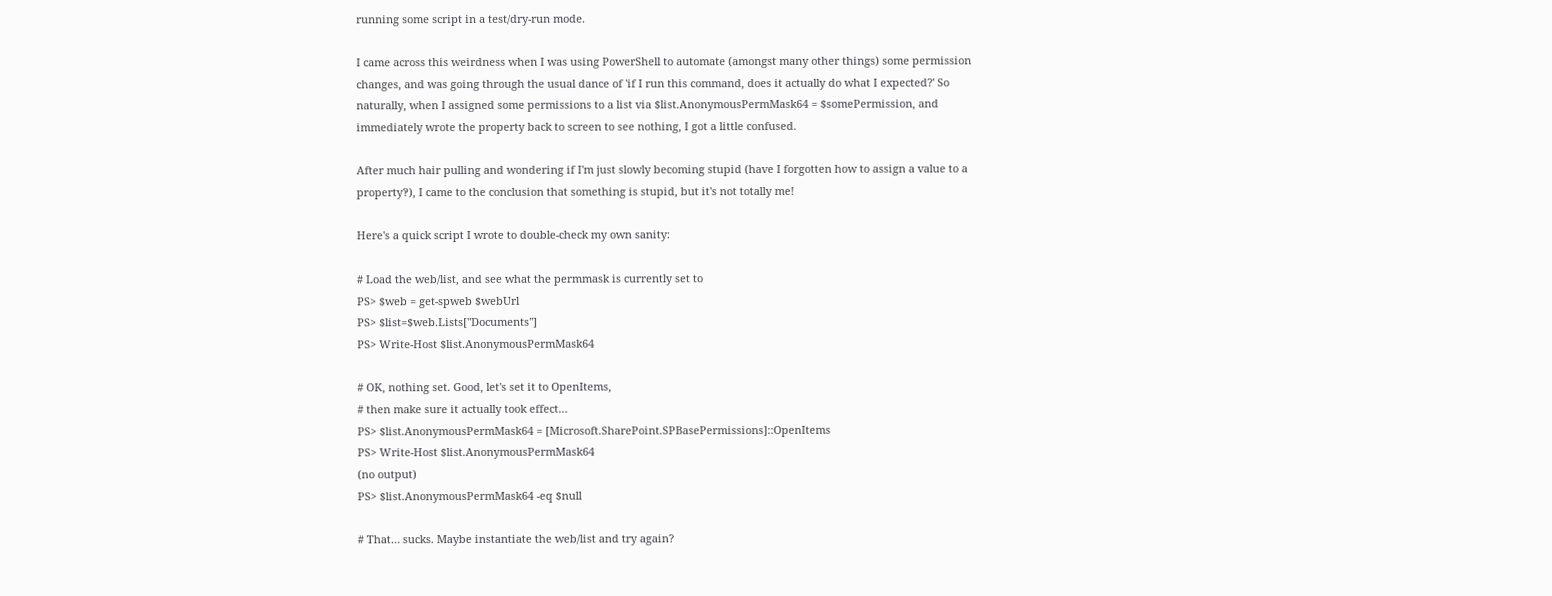running some script in a test/dry-run mode.

I came across this weirdness when I was using PowerShell to automate (amongst many other things) some permission changes, and was going through the usual dance of 'if I run this command, does it actually do what I expected?' So naturally, when I assigned some permissions to a list via $list.AnonymousPermMask64 = $somePermission, and immediately wrote the property back to screen to see nothing, I got a little confused.

After much hair pulling and wondering if I'm just slowly becoming stupid (have I forgotten how to assign a value to a property‽), I came to the conclusion that something is stupid, but it's not totally me!

Here's a quick script I wrote to double-check my own sanity:

# Load the web/list, and see what the permmask is currently set to
PS> $web = get-spweb $webUrl
PS> $list=$web.Lists["Documents"]
PS> Write-Host $list.AnonymousPermMask64

# OK, nothing set. Good, let's set it to OpenItems,
# then make sure it actually took effect…
PS> $list.AnonymousPermMask64 = [Microsoft.SharePoint.SPBasePermissions]::OpenItems
PS> Write-Host $list.AnonymousPermMask64
(no output)
PS> $list.AnonymousPermMask64 -eq $null

# That… sucks. Maybe instantiate the web/list and try again?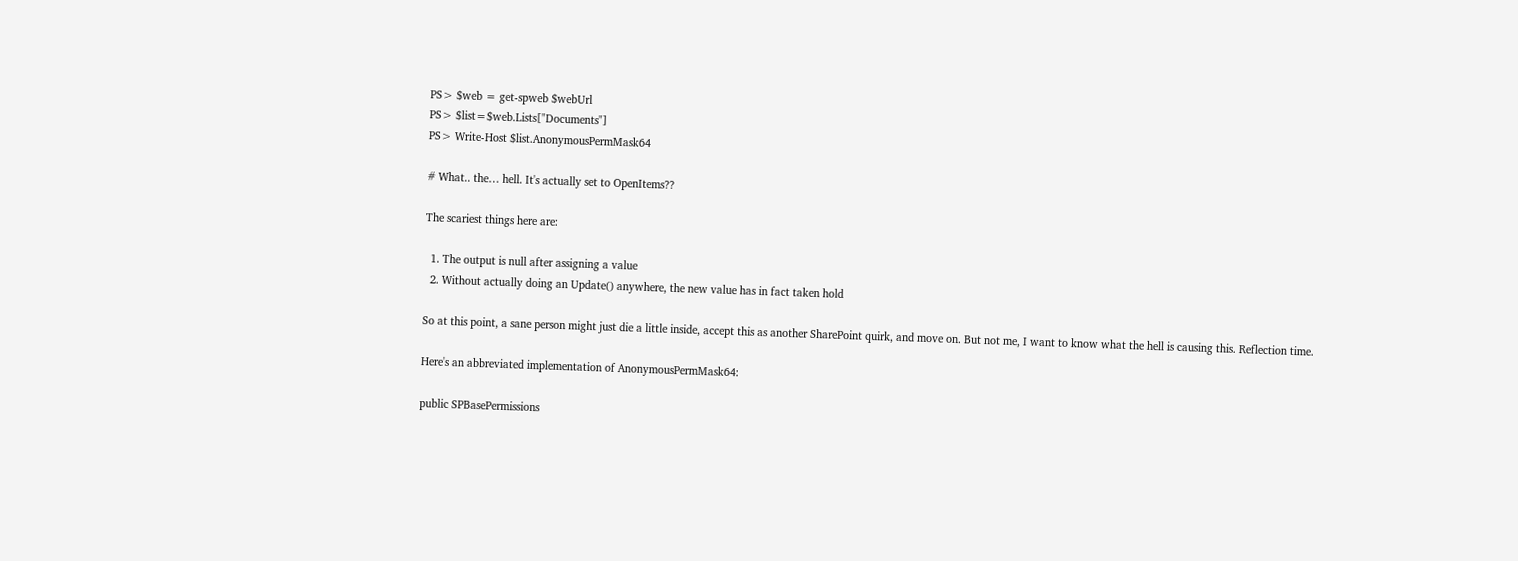PS> $web = get-spweb $webUrl
PS> $list=$web.Lists["Documents"]
PS> Write-Host $list.AnonymousPermMask64

# What.. the… hell. It's actually set to OpenItems??

The scariest things here are:

  1. The output is null after assigning a value
  2. Without actually doing an Update() anywhere, the new value has in fact taken hold

So at this point, a sane person might just die a little inside, accept this as another SharePoint quirk, and move on. But not me, I want to know what the hell is causing this. Reflection time.

Here's an abbreviated implementation of AnonymousPermMask64:

public SPBasePermissions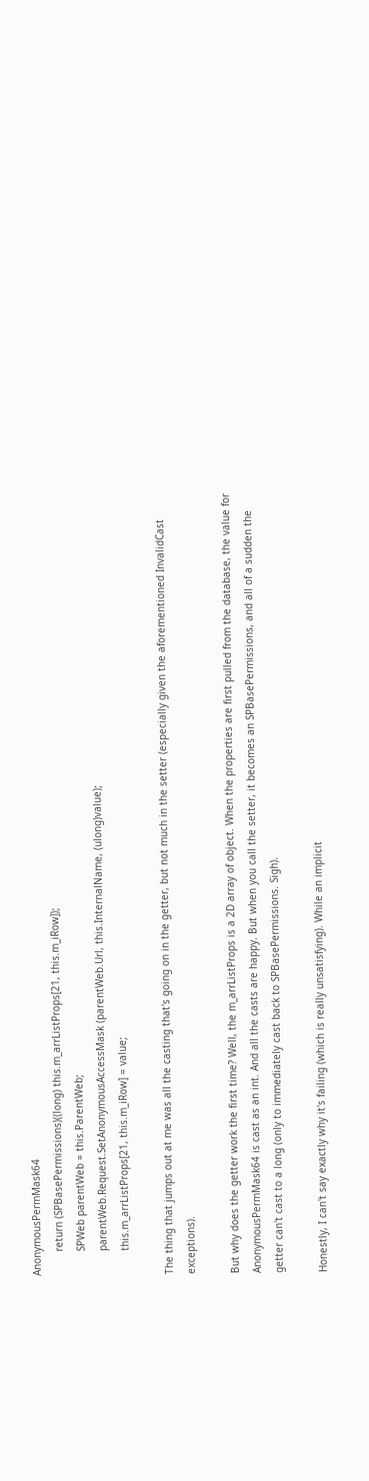AnonymousPermMask64
        return (SPBasePermissions)((long) this.m_arrListProps[21, this.m_iRow]);
        SPWeb parentWeb = this.ParentWeb;
        parentWeb.Request.SetAnonymousAccessMask (parentWeb.Url, this.InternalName, (ulong)value);
        this.m_arrListProps[21, this.m_iRow] = value;

The thing that jumps out at me was all the casting that's going on in the getter, but not much in the setter (especially given the aforementioned InvalidCast exceptions).

But why does the getter work the first time? Well, the m_arrListProps is a 2D array of object. When the properties are first pulled from the database, the value for AnonymousPermMask64 is cast as an int. And all the casts are happy. But when you call the setter, it becomes an SPBasePermissions, and all of a sudden the getter can't cast to a long (only to immediately cast back to SPBasePermissions. Sigh).

Honestly, I can't say exactly why it's failing (which is really unsatisfying). While an implicit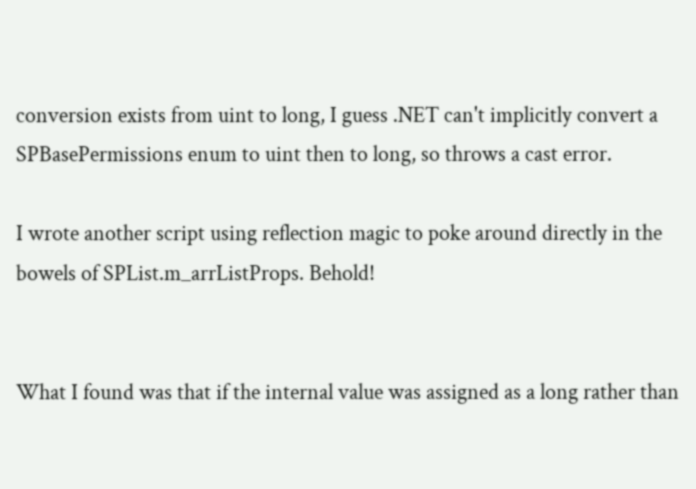conversion exists from uint to long, I guess .NET can't implicitly convert a SPBasePermissions enum to uint then to long, so throws a cast error.

I wrote another script using reflection magic to poke around directly in the bowels of SPList.m_arrListProps. Behold!


What I found was that if the internal value was assigned as a long rather than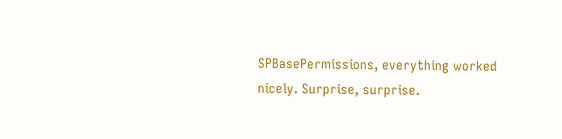SPBasePermissions, everything worked nicely. Surprise, surprise.